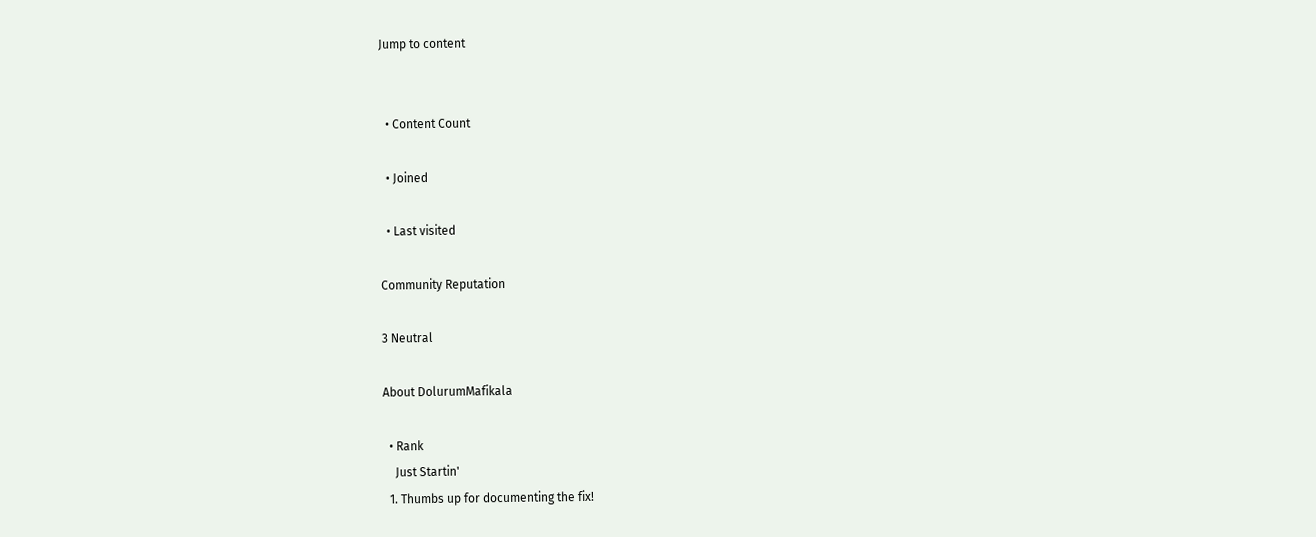Jump to content


  • Content Count

  • Joined

  • Last visited

Community Reputation

3 Neutral

About DolurumMafikala

  • Rank
    Just Startin'
  1. Thumbs up for documenting the fix!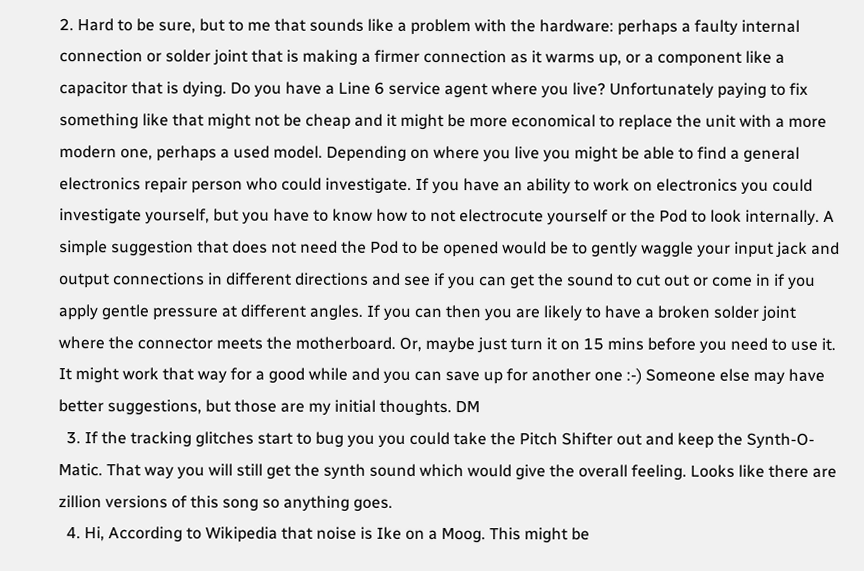2. Hard to be sure, but to me that sounds like a problem with the hardware: perhaps a faulty internal connection or solder joint that is making a firmer connection as it warms up, or a component like a capacitor that is dying. Do you have a Line 6 service agent where you live? Unfortunately paying to fix something like that might not be cheap and it might be more economical to replace the unit with a more modern one, perhaps a used model. Depending on where you live you might be able to find a general electronics repair person who could investigate. If you have an ability to work on electronics you could investigate yourself, but you have to know how to not electrocute yourself or the Pod to look internally. A simple suggestion that does not need the Pod to be opened would be to gently waggle your input jack and output connections in different directions and see if you can get the sound to cut out or come in if you apply gentle pressure at different angles. If you can then you are likely to have a broken solder joint where the connector meets the motherboard. Or, maybe just turn it on 15 mins before you need to use it. It might work that way for a good while and you can save up for another one :-) Someone else may have better suggestions, but those are my initial thoughts. DM
  3. If the tracking glitches start to bug you you could take the Pitch Shifter out and keep the Synth-O-Matic. That way you will still get the synth sound which would give the overall feeling. Looks like there are zillion versions of this song so anything goes.
  4. Hi, According to Wikipedia that noise is Ike on a Moog. This might be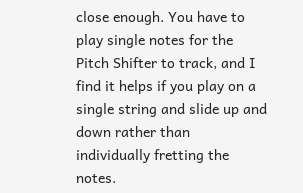close enough. You have to play single notes for the Pitch Shifter to track, and I find it helps if you play on a single string and slide up and down rather than individually fretting the notes.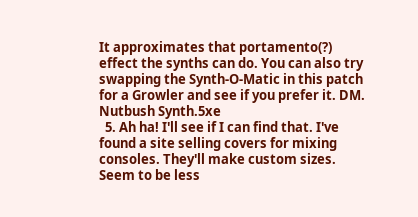It approximates that portamento(?) effect the synths can do. You can also try swapping the Synth-O-Matic in this patch for a Growler and see if you prefer it. DM. Nutbush Synth.5xe
  5. Ah ha! I'll see if I can find that. I've found a site selling covers for mixing consoles. They'll make custom sizes. Seem to be less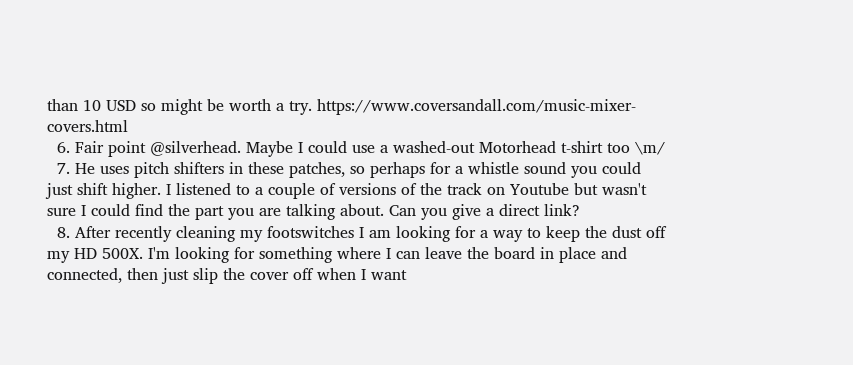than 10 USD so might be worth a try. https://www.coversandall.com/music-mixer-covers.html
  6. Fair point @silverhead. Maybe I could use a washed-out Motorhead t-shirt too \m/
  7. He uses pitch shifters in these patches, so perhaps for a whistle sound you could just shift higher. I listened to a couple of versions of the track on Youtube but wasn't sure I could find the part you are talking about. Can you give a direct link?
  8. After recently cleaning my footswitches I am looking for a way to keep the dust off my HD 500X. I'm looking for something where I can leave the board in place and connected, then just slip the cover off when I want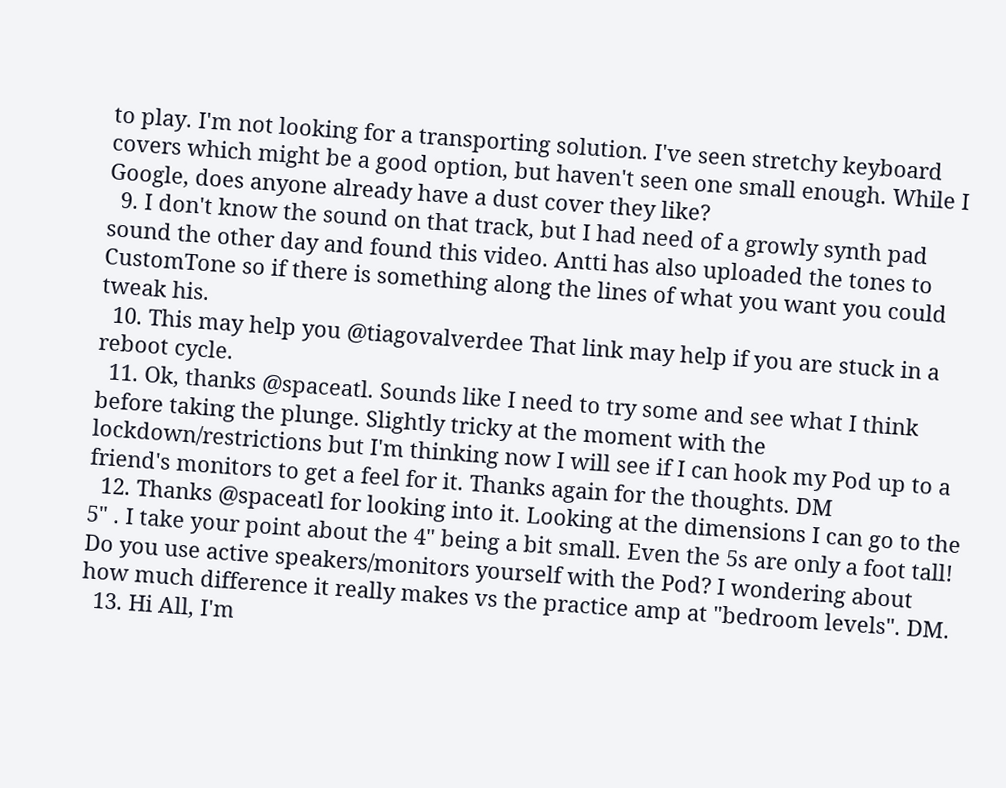to play. I'm not looking for a transporting solution. I've seen stretchy keyboard covers which might be a good option, but haven't seen one small enough. While I Google, does anyone already have a dust cover they like?
  9. I don't know the sound on that track, but I had need of a growly synth pad sound the other day and found this video. Antti has also uploaded the tones to CustomTone so if there is something along the lines of what you want you could tweak his.
  10. This may help you @tiagovalverdee That link may help if you are stuck in a reboot cycle.
  11. Ok, thanks @spaceatl. Sounds like I need to try some and see what I think before taking the plunge. Slightly tricky at the moment with the lockdown/restrictions but I'm thinking now I will see if I can hook my Pod up to a friend's monitors to get a feel for it. Thanks again for the thoughts. DM
  12. Thanks @spaceatl for looking into it. Looking at the dimensions I can go to the 5" . I take your point about the 4" being a bit small. Even the 5s are only a foot tall! Do you use active speakers/monitors yourself with the Pod? I wondering about how much difference it really makes vs the practice amp at "bedroom levels". DM.
  13. Hi All, I'm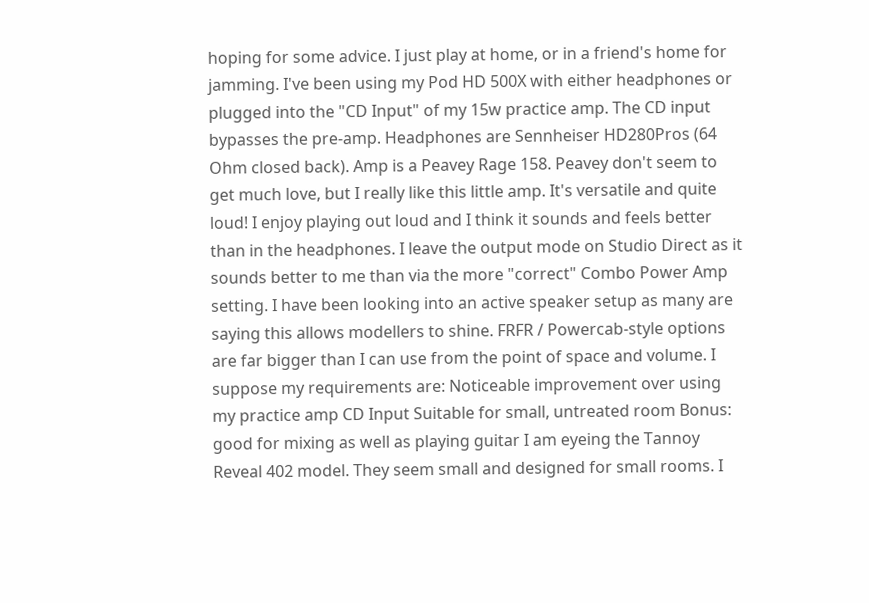hoping for some advice. I just play at home, or in a friend's home for jamming. I've been using my Pod HD 500X with either headphones or plugged into the "CD Input" of my 15w practice amp. The CD input bypasses the pre-amp. Headphones are Sennheiser HD280Pros (64 Ohm closed back). Amp is a Peavey Rage 158. Peavey don't seem to get much love, but I really like this little amp. It's versatile and quite loud! I enjoy playing out loud and I think it sounds and feels better than in the headphones. I leave the output mode on Studio Direct as it sounds better to me than via the more "correct" Combo Power Amp setting. I have been looking into an active speaker setup as many are saying this allows modellers to shine. FRFR / Powercab-style options are far bigger than I can use from the point of space and volume. I suppose my requirements are: Noticeable improvement over using my practice amp CD Input Suitable for small, untreated room Bonus: good for mixing as well as playing guitar I am eyeing the Tannoy Reveal 402 model. They seem small and designed for small rooms. I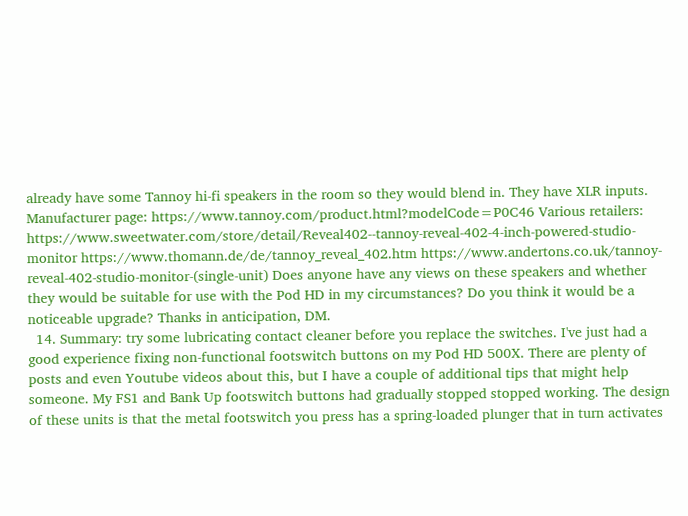already have some Tannoy hi-fi speakers in the room so they would blend in. They have XLR inputs. Manufacturer page: https://www.tannoy.com/product.html?modelCode=P0C46 Various retailers: https://www.sweetwater.com/store/detail/Reveal402--tannoy-reveal-402-4-inch-powered-studio-monitor https://www.thomann.de/de/tannoy_reveal_402.htm https://www.andertons.co.uk/tannoy-reveal-402-studio-monitor-(single-unit) Does anyone have any views on these speakers and whether they would be suitable for use with the Pod HD in my circumstances? Do you think it would be a noticeable upgrade? Thanks in anticipation, DM.
  14. Summary: try some lubricating contact cleaner before you replace the switches. I've just had a good experience fixing non-functional footswitch buttons on my Pod HD 500X. There are plenty of posts and even Youtube videos about this, but I have a couple of additional tips that might help someone. My FS1 and Bank Up footswitch buttons had gradually stopped stopped working. The design of these units is that the metal footswitch you press has a spring-loaded plunger that in turn activates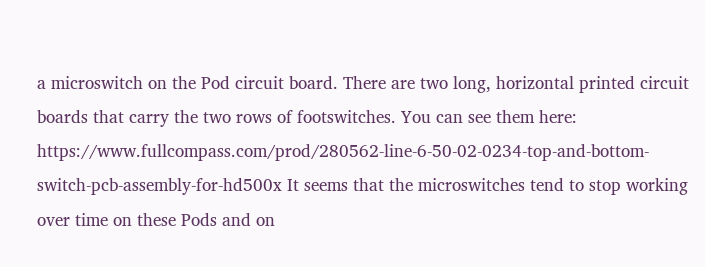a microswitch on the Pod circuit board. There are two long, horizontal printed circuit boards that carry the two rows of footswitches. You can see them here: https://www.fullcompass.com/prod/280562-line-6-50-02-0234-top-and-bottom-switch-pcb-assembly-for-hd500x It seems that the microswitches tend to stop working over time on these Pods and on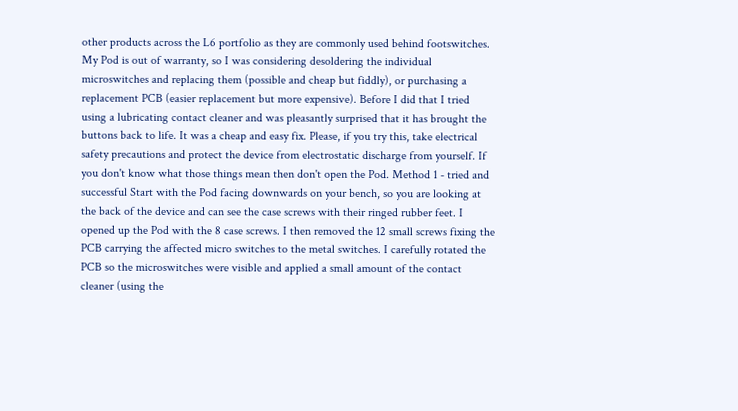other products across the L6 portfolio as they are commonly used behind footswitches. My Pod is out of warranty, so I was considering desoldering the individual microswitches and replacing them (possible and cheap but fiddly), or purchasing a replacement PCB (easier replacement but more expensive). Before I did that I tried using a lubricating contact cleaner and was pleasantly surprised that it has brought the buttons back to life. It was a cheap and easy fix. Please, if you try this, take electrical safety precautions and protect the device from electrostatic discharge from yourself. If you don't know what those things mean then don't open the Pod. Method 1 - tried and successful Start with the Pod facing downwards on your bench, so you are looking at the back of the device and can see the case screws with their ringed rubber feet. I opened up the Pod with the 8 case screws. I then removed the 12 small screws fixing the PCB carrying the affected micro switches to the metal switches. I carefully rotated the PCB so the microswitches were visible and applied a small amount of the contact cleaner (using the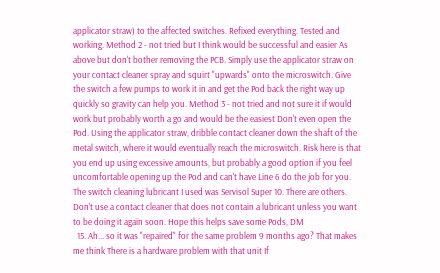applicator straw) to the affected switches. Refixed everything. Tested and working. Method 2 - not tried but I think would be successful and easier As above but don't bother removing the PCB. Simply use the applicator straw on your contact cleaner spray and squirt "upwards" onto the microswitch. Give the switch a few pumps to work it in and get the Pod back the right way up quickly so gravity can help you. Method 3 - not tried and not sure it if would work but probably worth a go and would be the easiest Don't even open the Pod. Using the applicator straw, dribble contact cleaner down the shaft of the metal switch, where it would eventually reach the microswitch. Risk here is that you end up using excessive amounts, but probably a good option if you feel uncomfortable opening up the Pod and can't have Line 6 do the job for you. The switch cleaning lubricant I used was Servisol Super 10. There are others. Don't use a contact cleaner that does not contain a lubricant unless you want to be doing it again soon. Hope this helps save some Pods, DM
  15. Ah... so it was "repaired" for the same problem 9 months ago? That makes me think There is a hardware problem with that unit If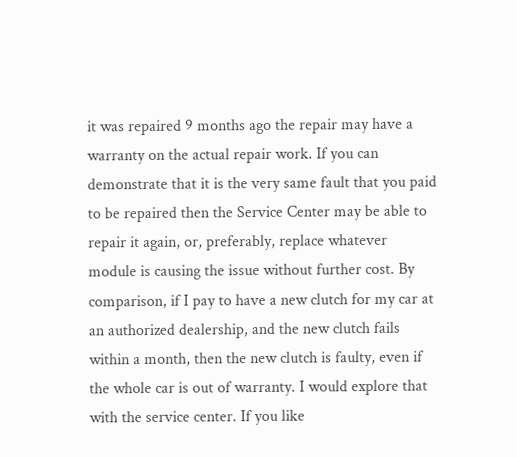it was repaired 9 months ago the repair may have a warranty on the actual repair work. If you can demonstrate that it is the very same fault that you paid to be repaired then the Service Center may be able to repair it again, or, preferably, replace whatever module is causing the issue without further cost. By comparison, if I pay to have a new clutch for my car at an authorized dealership, and the new clutch fails within a month, then the new clutch is faulty, even if the whole car is out of warranty. I would explore that with the service center. If you like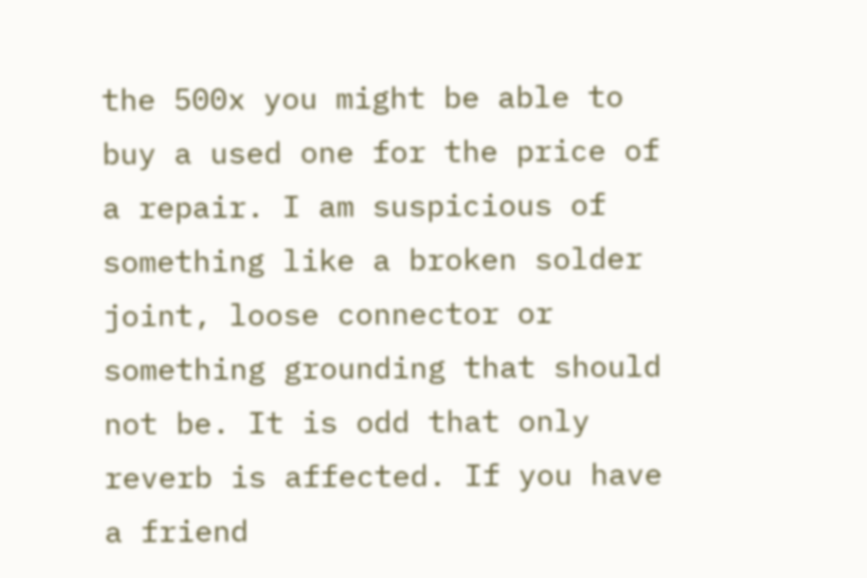the 500x you might be able to buy a used one for the price of a repair. I am suspicious of something like a broken solder joint, loose connector or something grounding that should not be. It is odd that only reverb is affected. If you have a friend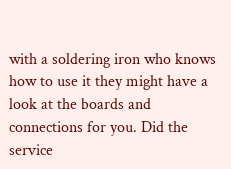with a soldering iron who knows how to use it they might have a look at the boards and connections for you. Did the service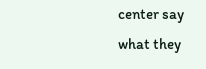center say what they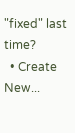"fixed" last time?
  • Create New...